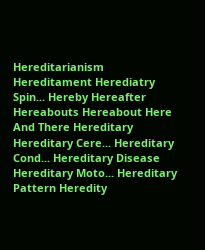Hereditarianism Hereditament Herediatry Spin... Hereby Hereafter Hereabouts Hereabout Here And There Hereditary Hereditary Cere... Hereditary Cond... Hereditary Disease Hereditary Moto... Hereditary Pattern Heredity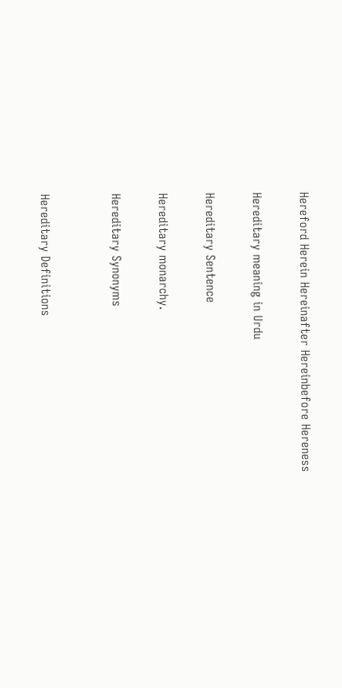Hereford Herein Hereinafter Hereinbefore Hereness

Hereditary meaning in Urdu

Hereditary Sentence

Hereditary monarchy.

Hereditary Synonyms


Hereditary Definitions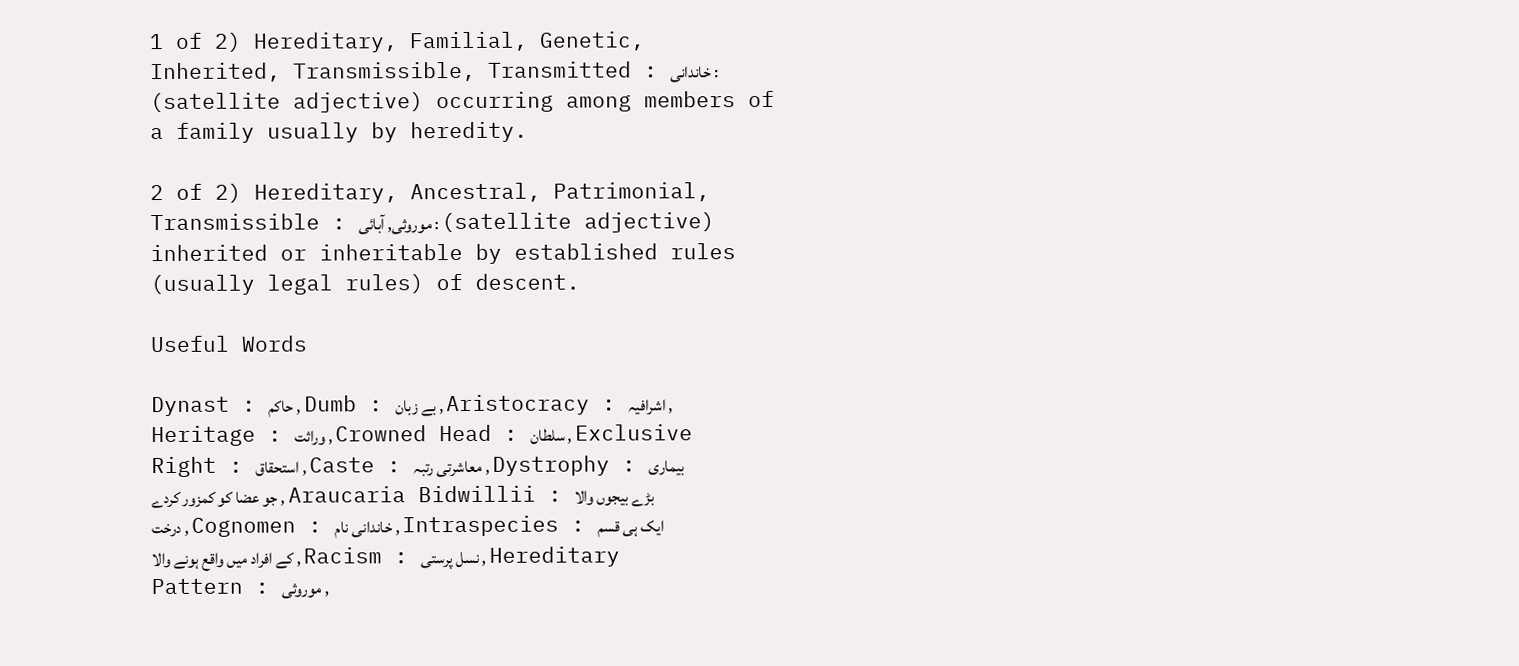1 of 2) Hereditary, Familial, Genetic, Inherited, Transmissible, Transmitted : خاندانی : (satellite adjective) occurring among members of a family usually by heredity.

2 of 2) Hereditary, Ancestral, Patrimonial, Transmissible : موروثی, آبائی : (satellite adjective) inherited or inheritable by established rules (usually legal rules) of descent.

Useful Words

Dynast : حاکم , Dumb : بے زبان , Aristocracy : اشرافیہ , Heritage : وراثت , Crowned Head : سلطان , Exclusive Right : استحقاق , Caste : معاشرتی رتبہ , Dystrophy : بیماری جو عضا کو کمزور کردے , Araucaria Bidwillii : بڑے بیجوں والا درخت , Cognomen : خاندانی نام , Intraspecies : ایک ہی قسم کے افراد میں واقع ہونے والا , Racism : نسل پرستی , Hereditary Pattern : موروثی ,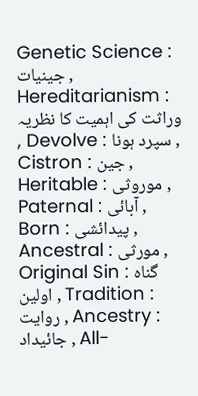Genetic Science : جینیات , Hereditarianism : وراثت کی اہمیت کا نظریہ , Devolve : سپرد ہونا , Cistron : جین , Heritable : موروثی , Paternal : آبائی , Born : پیدائشی , Ancestral : مورثی , Original Sin : گناہ اولین , Tradition : روایت , Ancestry : جائیداد , All-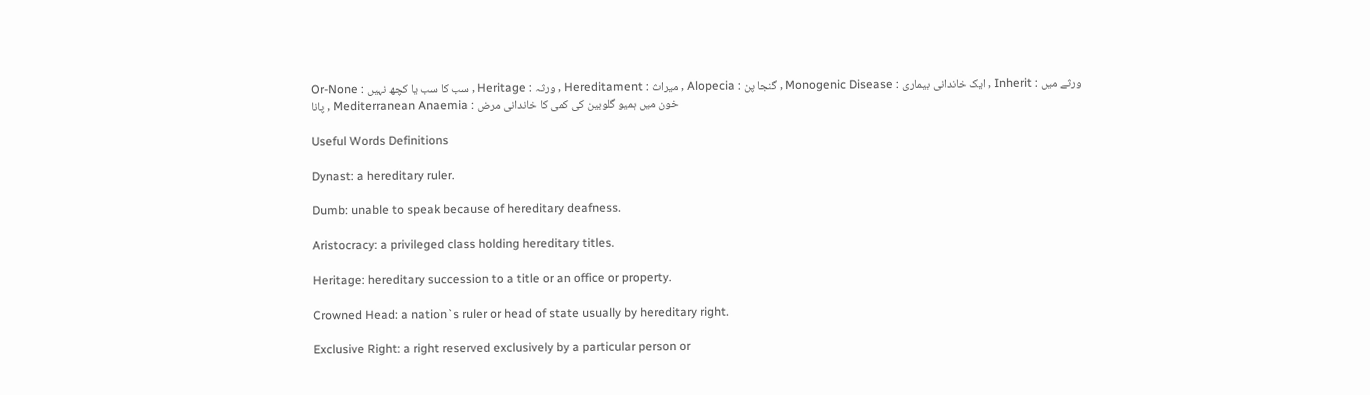Or-None : سب کا سب یا کچھ نہیں , Heritage : ورثہ , Hereditament : میراث , Alopecia : گنجا پن , Monogenic Disease : ایک خاندانی بیماری , Inherit : ورثے میں پانا , Mediterranean Anaemia : خون میں ہمیو گلوبین کی کمی کا خاندانی مرض

Useful Words Definitions

Dynast: a hereditary ruler.

Dumb: unable to speak because of hereditary deafness.

Aristocracy: a privileged class holding hereditary titles.

Heritage: hereditary succession to a title or an office or property.

Crowned Head: a nation`s ruler or head of state usually by hereditary right.

Exclusive Right: a right reserved exclusively by a particular person or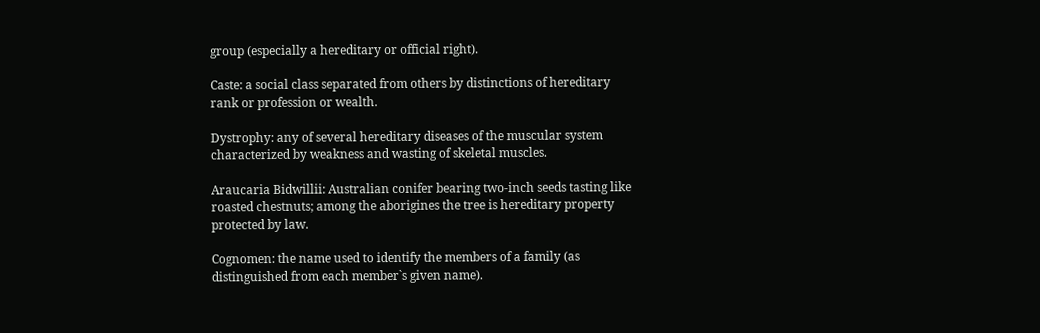group (especially a hereditary or official right).

Caste: a social class separated from others by distinctions of hereditary rank or profession or wealth.

Dystrophy: any of several hereditary diseases of the muscular system characterized by weakness and wasting of skeletal muscles.

Araucaria Bidwillii: Australian conifer bearing two-inch seeds tasting like roasted chestnuts; among the aborigines the tree is hereditary property protected by law.

Cognomen: the name used to identify the members of a family (as distinguished from each member`s given name).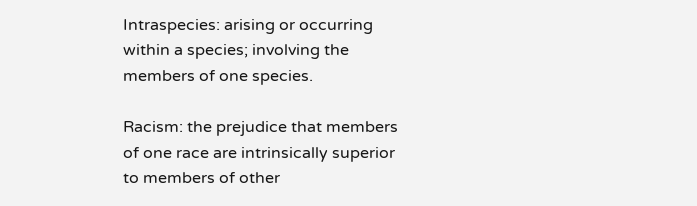Intraspecies: arising or occurring within a species; involving the members of one species.

Racism: the prejudice that members of one race are intrinsically superior to members of other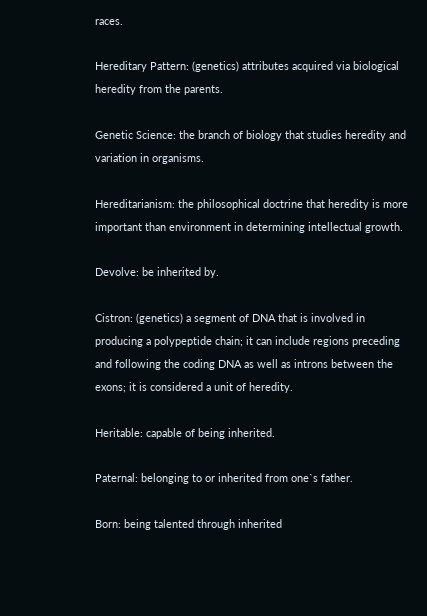races.

Hereditary Pattern: (genetics) attributes acquired via biological heredity from the parents.

Genetic Science: the branch of biology that studies heredity and variation in organisms.

Hereditarianism: the philosophical doctrine that heredity is more important than environment in determining intellectual growth.

Devolve: be inherited by.

Cistron: (genetics) a segment of DNA that is involved in producing a polypeptide chain; it can include regions preceding and following the coding DNA as well as introns between the exons; it is considered a unit of heredity.

Heritable: capable of being inherited.

Paternal: belonging to or inherited from one`s father.

Born: being talented through inherited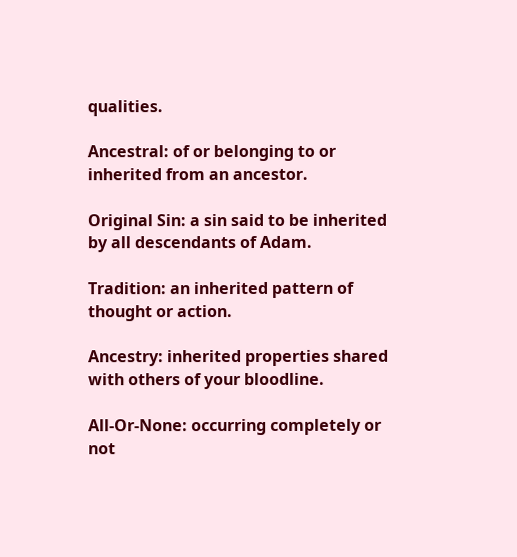qualities.

Ancestral: of or belonging to or inherited from an ancestor.

Original Sin: a sin said to be inherited by all descendants of Adam.

Tradition: an inherited pattern of thought or action.

Ancestry: inherited properties shared with others of your bloodline.

All-Or-None: occurring completely or not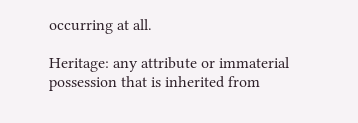occurring at all.

Heritage: any attribute or immaterial possession that is inherited from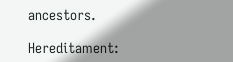ancestors.

Hereditament: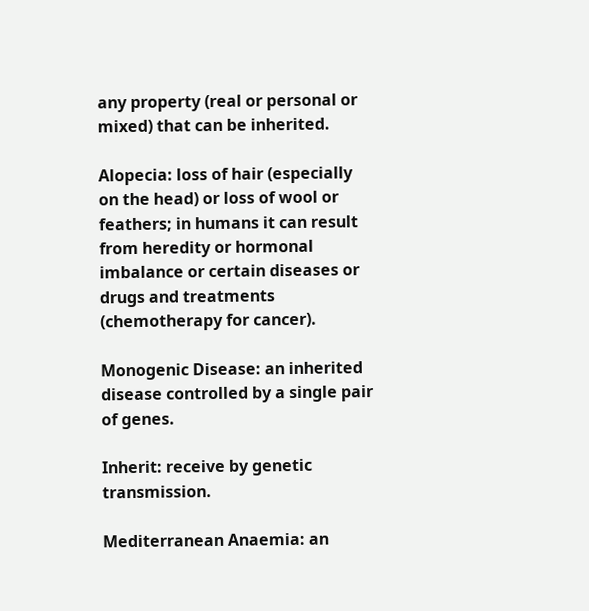any property (real or personal or mixed) that can be inherited.

Alopecia: loss of hair (especially on the head) or loss of wool or feathers; in humans it can result from heredity or hormonal imbalance or certain diseases or drugs and treatments (chemotherapy for cancer).

Monogenic Disease: an inherited disease controlled by a single pair of genes.

Inherit: receive by genetic transmission.

Mediterranean Anaemia: an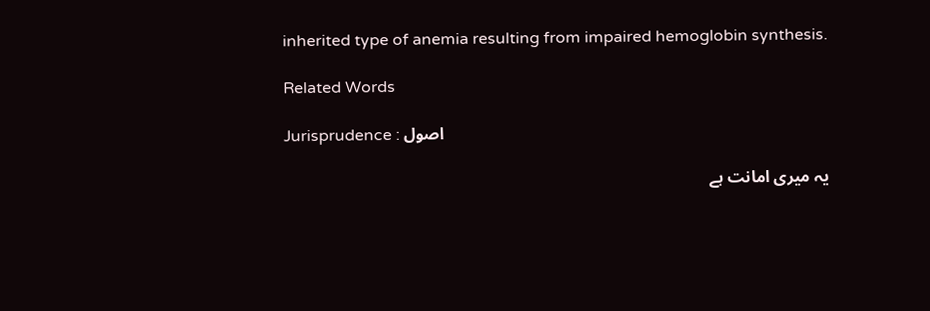inherited type of anemia resulting from impaired hemoglobin synthesis.

Related Words

Jurisprudence : اصول

یہ میری امانت ہے